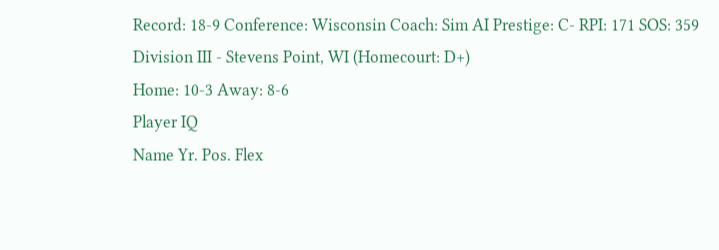Record: 18-9 Conference: Wisconsin Coach: Sim AI Prestige: C- RPI: 171 SOS: 359
Division III - Stevens Point, WI (Homecourt: D+)
Home: 10-3 Away: 8-6
Player IQ
Name Yr. Pos. Flex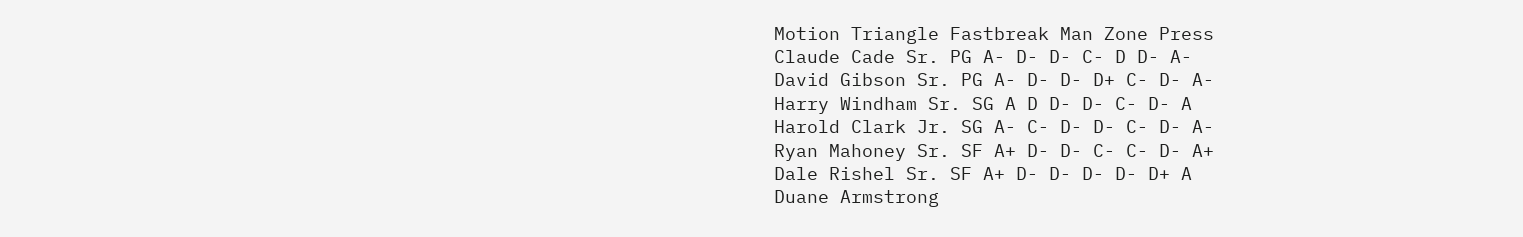Motion Triangle Fastbreak Man Zone Press
Claude Cade Sr. PG A- D- D- C- D D- A-
David Gibson Sr. PG A- D- D- D+ C- D- A-
Harry Windham Sr. SG A D D- D- C- D- A
Harold Clark Jr. SG A- C- D- D- C- D- A-
Ryan Mahoney Sr. SF A+ D- D- C- C- D- A+
Dale Rishel Sr. SF A+ D- D- D- D- D+ A
Duane Armstrong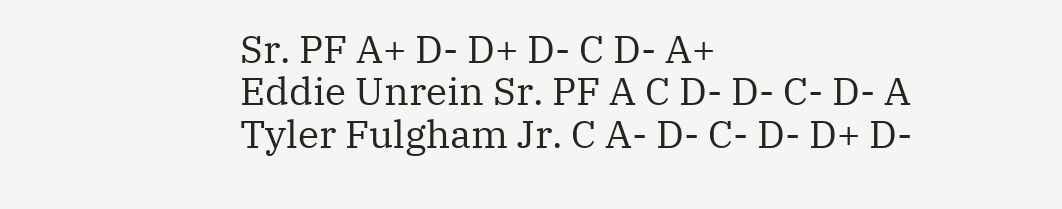Sr. PF A+ D- D+ D- C D- A+
Eddie Unrein Sr. PF A C D- D- C- D- A
Tyler Fulgham Jr. C A- D- C- D- D+ D-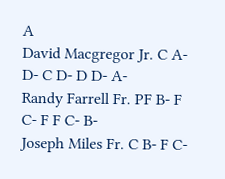A
David Macgregor Jr. C A- D- C D- D D- A-
Randy Farrell Fr. PF B- F C- F F C- B-
Joseph Miles Fr. C B- F C-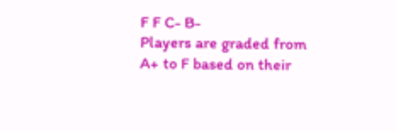F F C- B-
Players are graded from A+ to F based on their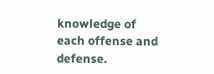knowledge of each offense and defense.